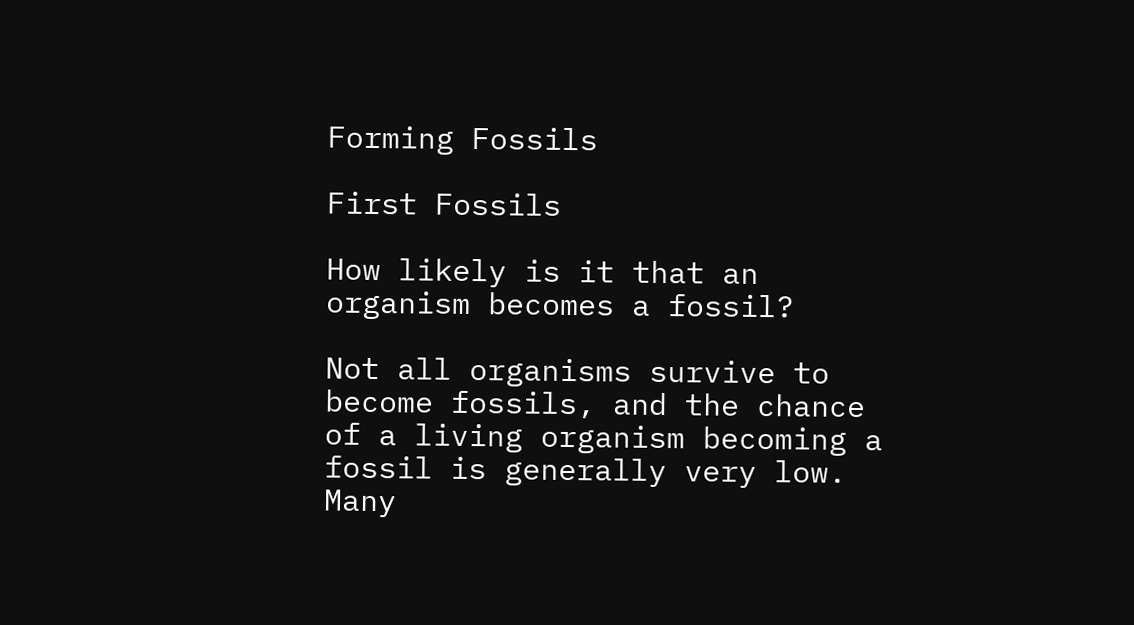Forming Fossils

First Fossils

How likely is it that an organism becomes a fossil?

Not all organisms survive to become fossils, and the chance of a living organism becoming a fossil is generally very low. Many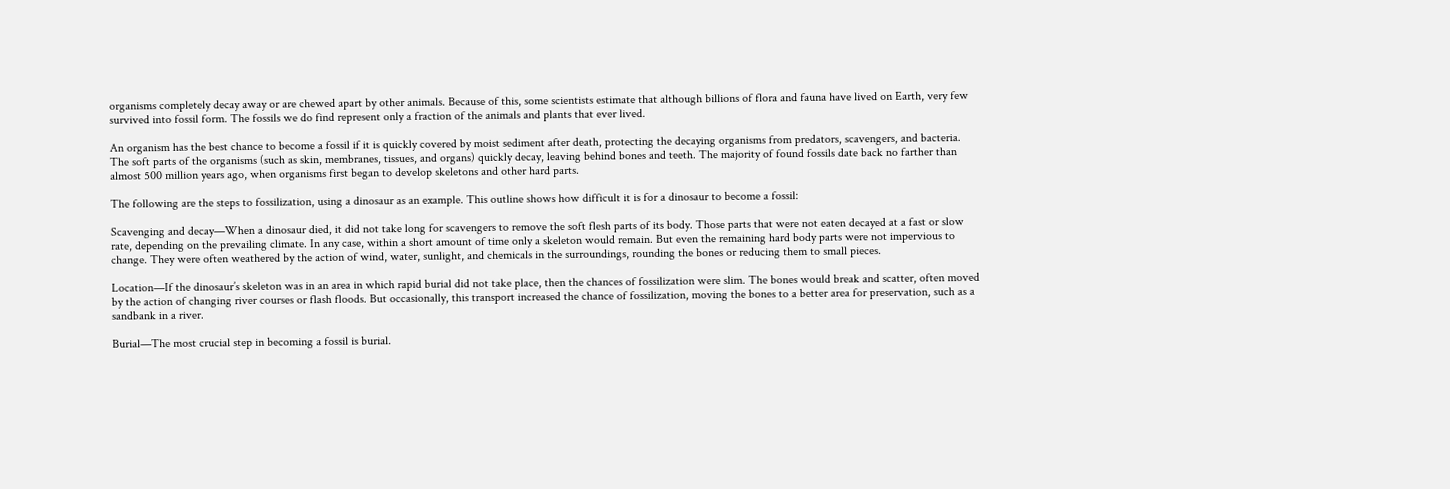organisms completely decay away or are chewed apart by other animals. Because of this, some scientists estimate that although billions of flora and fauna have lived on Earth, very few survived into fossil form. The fossils we do find represent only a fraction of the animals and plants that ever lived.

An organism has the best chance to become a fossil if it is quickly covered by moist sediment after death, protecting the decaying organisms from predators, scavengers, and bacteria. The soft parts of the organisms (such as skin, membranes, tissues, and organs) quickly decay, leaving behind bones and teeth. The majority of found fossils date back no farther than almost 500 million years ago, when organisms first began to develop skeletons and other hard parts.

The following are the steps to fossilization, using a dinosaur as an example. This outline shows how difficult it is for a dinosaur to become a fossil:

Scavenging and decay—When a dinosaur died, it did not take long for scavengers to remove the soft flesh parts of its body. Those parts that were not eaten decayed at a fast or slow rate, depending on the prevailing climate. In any case, within a short amount of time only a skeleton would remain. But even the remaining hard body parts were not impervious to change. They were often weathered by the action of wind, water, sunlight, and chemicals in the surroundings, rounding the bones or reducing them to small pieces.

Location—If the dinosaur’s skeleton was in an area in which rapid burial did not take place, then the chances of fossilization were slim. The bones would break and scatter, often moved by the action of changing river courses or flash floods. But occasionally, this transport increased the chance of fossilization, moving the bones to a better area for preservation, such as a sandbank in a river.

Burial—The most crucial step in becoming a fossil is burial.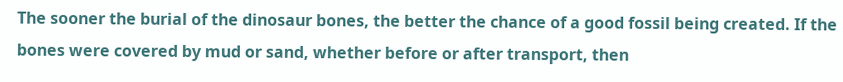The sooner the burial of the dinosaur bones, the better the chance of a good fossil being created. If the bones were covered by mud or sand, whether before or after transport, then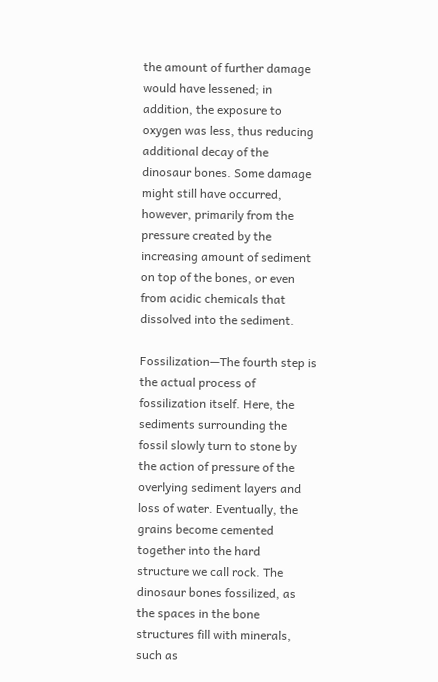the amount of further damage would have lessened; in addition, the exposure to oxygen was less, thus reducing additional decay of the dinosaur bones. Some damage might still have occurred, however, primarily from the pressure created by the increasing amount of sediment on top of the bones, or even from acidic chemicals that dissolved into the sediment.

Fossilization—The fourth step is the actual process of fossilization itself. Here, the sediments surrounding the fossil slowly turn to stone by the action of pressure of the overlying sediment layers and loss of water. Eventually, the grains become cemented together into the hard structure we call rock. The dinosaur bones fossilized, as the spaces in the bone structures fill with minerals, such as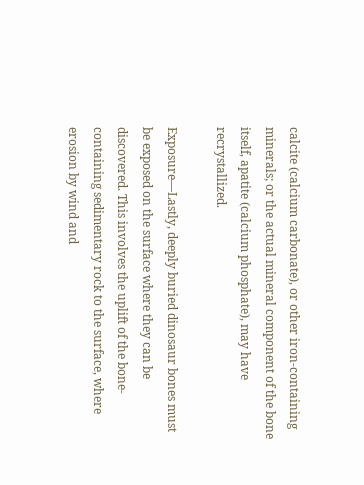calcite (calcium carbonate), or other iron-containing minerals; or the actual mineral component of the bone itself, apatite (calcium phosphate), may have recrystallized.

Exposure—Lastly, deeply buried dinosaur bones must be exposed on the surface where they can be discovered. This involves the uplift of the bone-containing sedimentary rock to the surface, where erosion by wind and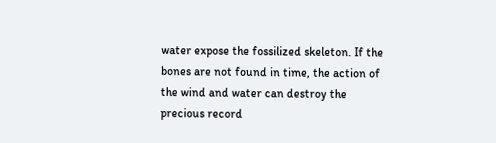water expose the fossilized skeleton. If the bones are not found in time, the action of the wind and water can destroy the precious record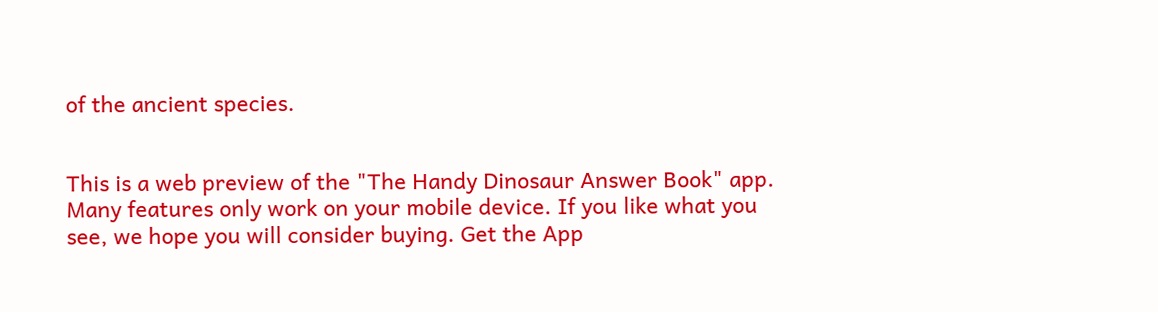of the ancient species.


This is a web preview of the "The Handy Dinosaur Answer Book" app. Many features only work on your mobile device. If you like what you see, we hope you will consider buying. Get the App